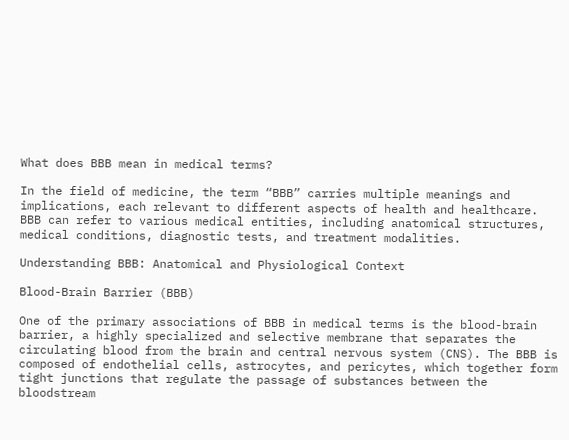What does BBB mean in medical terms?

In the field of medicine, the term “BBB” carries multiple meanings and implications, each relevant to different aspects of health and healthcare. BBB can refer to various medical entities, including anatomical structures, medical conditions, diagnostic tests, and treatment modalities.

Understanding BBB: Anatomical and Physiological Context

Blood-Brain Barrier (BBB)

One of the primary associations of BBB in medical terms is the blood-brain barrier, a highly specialized and selective membrane that separates the circulating blood from the brain and central nervous system (CNS). The BBB is composed of endothelial cells, astrocytes, and pericytes, which together form tight junctions that regulate the passage of substances between the bloodstream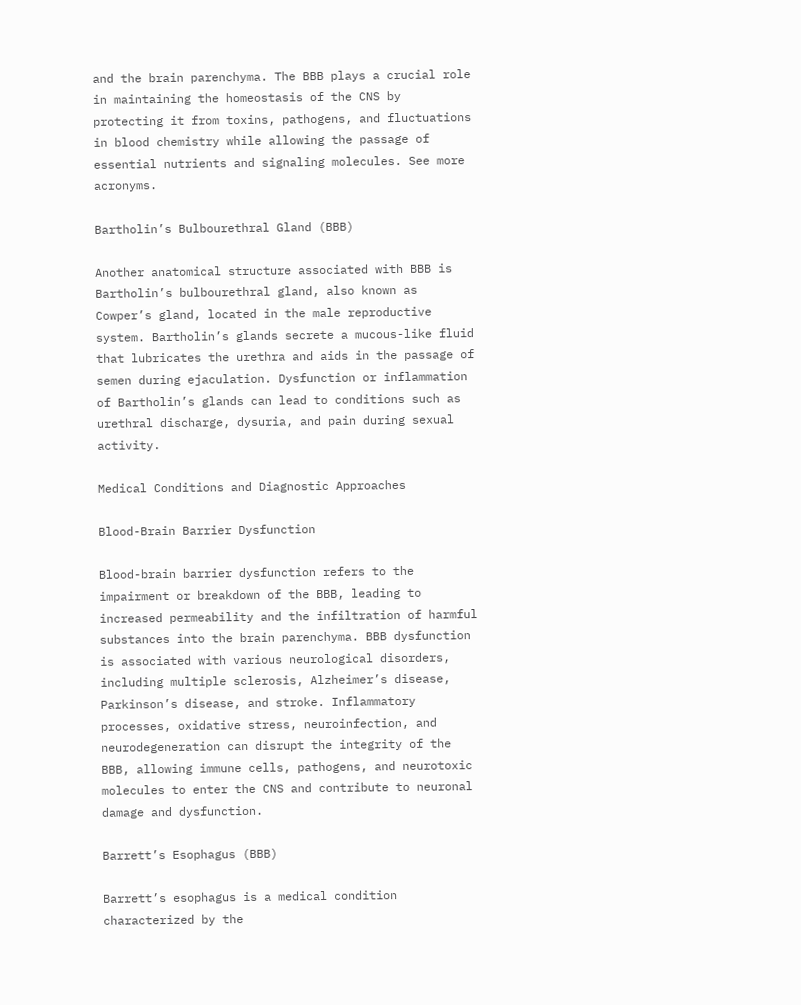and the brain parenchyma. The BBB plays a crucial role in maintaining the homeostasis of the CNS by protecting it from toxins, pathogens, and fluctuations in blood chemistry while allowing the passage of essential nutrients and signaling molecules. See more acronyms.

Bartholin’s Bulbourethral Gland (BBB)

Another anatomical structure associated with BBB is Bartholin’s bulbourethral gland, also known as Cowper’s gland, located in the male reproductive system. Bartholin’s glands secrete a mucous-like fluid that lubricates the urethra and aids in the passage of semen during ejaculation. Dysfunction or inflammation of Bartholin’s glands can lead to conditions such as urethral discharge, dysuria, and pain during sexual activity.

Medical Conditions and Diagnostic Approaches

Blood-Brain Barrier Dysfunction

Blood-brain barrier dysfunction refers to the impairment or breakdown of the BBB, leading to increased permeability and the infiltration of harmful substances into the brain parenchyma. BBB dysfunction is associated with various neurological disorders, including multiple sclerosis, Alzheimer’s disease, Parkinson’s disease, and stroke. Inflammatory processes, oxidative stress, neuroinfection, and neurodegeneration can disrupt the integrity of the BBB, allowing immune cells, pathogens, and neurotoxic molecules to enter the CNS and contribute to neuronal damage and dysfunction.

Barrett’s Esophagus (BBB)

Barrett’s esophagus is a medical condition characterized by the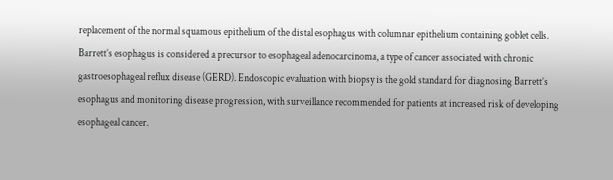replacement of the normal squamous epithelium of the distal esophagus with columnar epithelium containing goblet cells. Barrett’s esophagus is considered a precursor to esophageal adenocarcinoma, a type of cancer associated with chronic gastroesophageal reflux disease (GERD). Endoscopic evaluation with biopsy is the gold standard for diagnosing Barrett’s esophagus and monitoring disease progression, with surveillance recommended for patients at increased risk of developing esophageal cancer.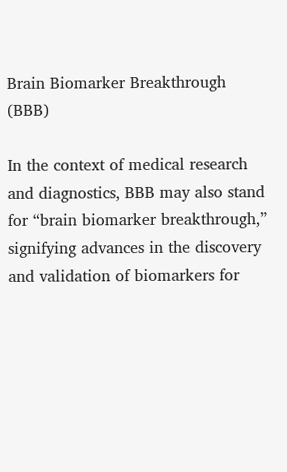Brain Biomarker Breakthrough (BBB)

In the context of medical research and diagnostics, BBB may also stand for “brain biomarker breakthrough,” signifying advances in the discovery and validation of biomarkers for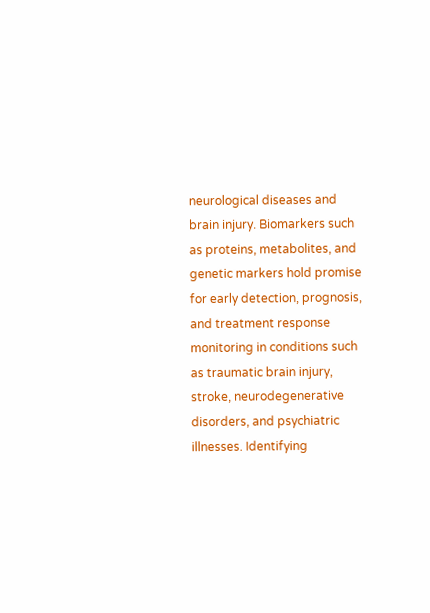neurological diseases and brain injury. Biomarkers such as proteins, metabolites, and genetic markers hold promise for early detection, prognosis, and treatment response monitoring in conditions such as traumatic brain injury, stroke, neurodegenerative disorders, and psychiatric illnesses. Identifying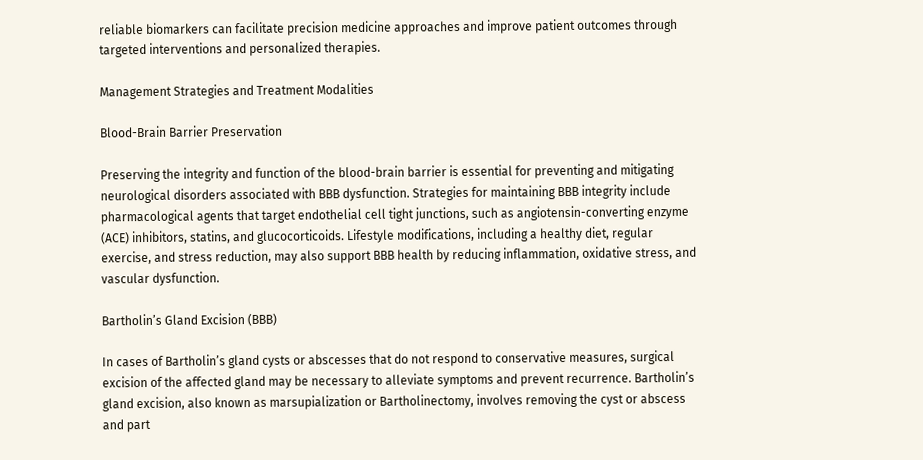reliable biomarkers can facilitate precision medicine approaches and improve patient outcomes through targeted interventions and personalized therapies.

Management Strategies and Treatment Modalities

Blood-Brain Barrier Preservation

Preserving the integrity and function of the blood-brain barrier is essential for preventing and mitigating neurological disorders associated with BBB dysfunction. Strategies for maintaining BBB integrity include pharmacological agents that target endothelial cell tight junctions, such as angiotensin-converting enzyme (ACE) inhibitors, statins, and glucocorticoids. Lifestyle modifications, including a healthy diet, regular exercise, and stress reduction, may also support BBB health by reducing inflammation, oxidative stress, and vascular dysfunction.

Bartholin’s Gland Excision (BBB)

In cases of Bartholin’s gland cysts or abscesses that do not respond to conservative measures, surgical excision of the affected gland may be necessary to alleviate symptoms and prevent recurrence. Bartholin’s gland excision, also known as marsupialization or Bartholinectomy, involves removing the cyst or abscess and part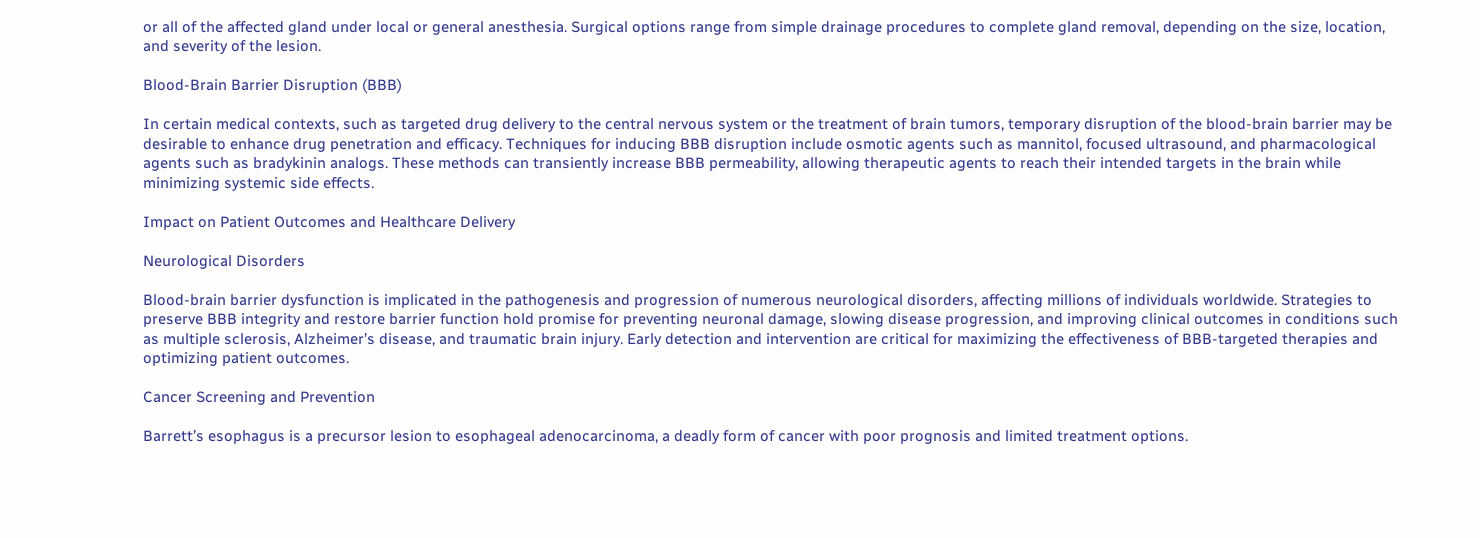or all of the affected gland under local or general anesthesia. Surgical options range from simple drainage procedures to complete gland removal, depending on the size, location, and severity of the lesion.

Blood-Brain Barrier Disruption (BBB)

In certain medical contexts, such as targeted drug delivery to the central nervous system or the treatment of brain tumors, temporary disruption of the blood-brain barrier may be desirable to enhance drug penetration and efficacy. Techniques for inducing BBB disruption include osmotic agents such as mannitol, focused ultrasound, and pharmacological agents such as bradykinin analogs. These methods can transiently increase BBB permeability, allowing therapeutic agents to reach their intended targets in the brain while minimizing systemic side effects.

Impact on Patient Outcomes and Healthcare Delivery

Neurological Disorders

Blood-brain barrier dysfunction is implicated in the pathogenesis and progression of numerous neurological disorders, affecting millions of individuals worldwide. Strategies to preserve BBB integrity and restore barrier function hold promise for preventing neuronal damage, slowing disease progression, and improving clinical outcomes in conditions such as multiple sclerosis, Alzheimer’s disease, and traumatic brain injury. Early detection and intervention are critical for maximizing the effectiveness of BBB-targeted therapies and optimizing patient outcomes.

Cancer Screening and Prevention

Barrett’s esophagus is a precursor lesion to esophageal adenocarcinoma, a deadly form of cancer with poor prognosis and limited treatment options.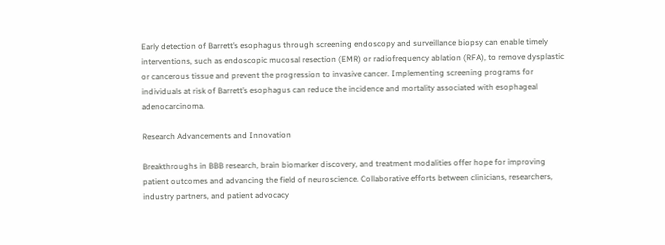Early detection of Barrett’s esophagus through screening endoscopy and surveillance biopsy can enable timely interventions, such as endoscopic mucosal resection (EMR) or radiofrequency ablation (RFA), to remove dysplastic or cancerous tissue and prevent the progression to invasive cancer. Implementing screening programs for individuals at risk of Barrett’s esophagus can reduce the incidence and mortality associated with esophageal adenocarcinoma.

Research Advancements and Innovation

Breakthroughs in BBB research, brain biomarker discovery, and treatment modalities offer hope for improving patient outcomes and advancing the field of neuroscience. Collaborative efforts between clinicians, researchers, industry partners, and patient advocacy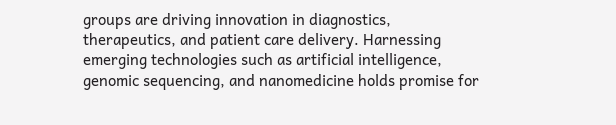groups are driving innovation in diagnostics, therapeutics, and patient care delivery. Harnessing emerging technologies such as artificial intelligence, genomic sequencing, and nanomedicine holds promise for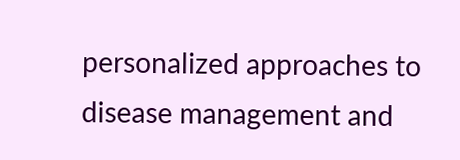personalized approaches to disease management and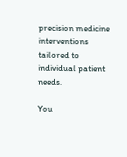precision medicine interventions tailored to individual patient needs.

You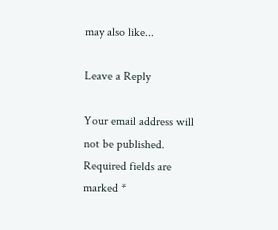may also like...

Leave a Reply

Your email address will not be published. Required fields are marked *